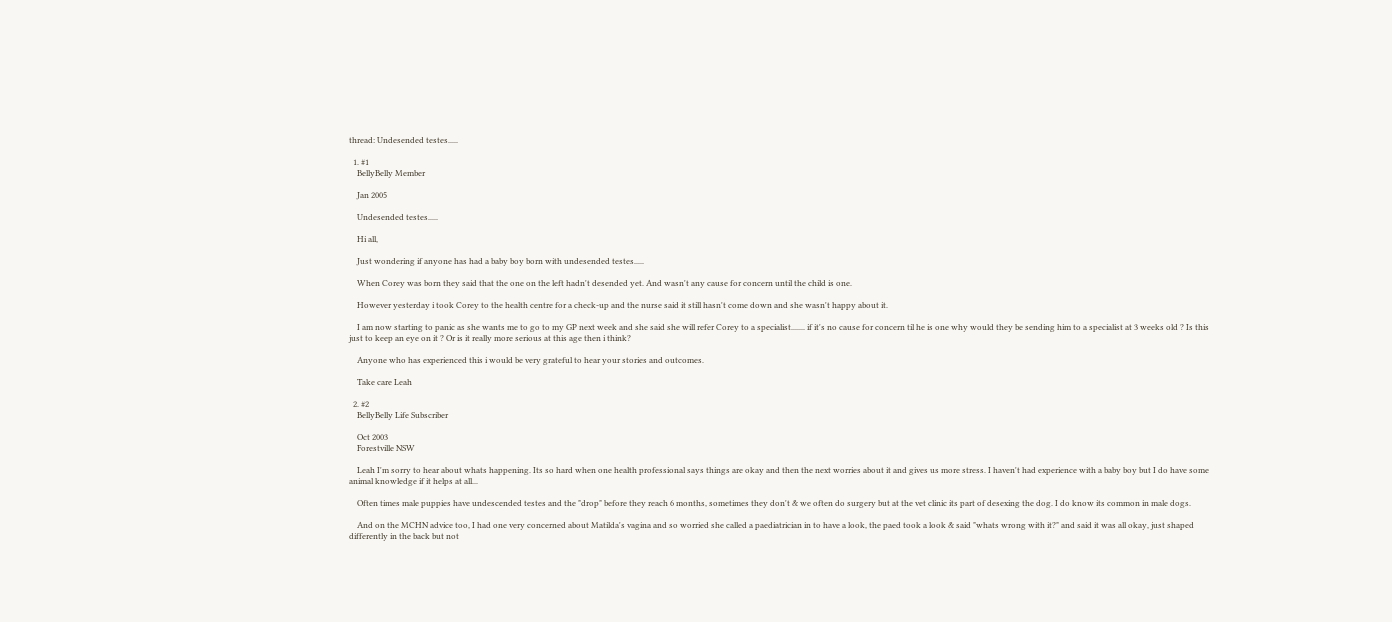thread: Undesended testes.....

  1. #1
    BellyBelly Member

    Jan 2005

    Undesended testes.....

    Hi all,

    Just wondering if anyone has had a baby boy born with undesended testes.....

    When Corey was born they said that the one on the left hadn't desended yet. And wasn't any cause for concern until the child is one.

    However yesterday i took Corey to the health centre for a check-up and the nurse said it still hasn't come down and she wasn't happy about it.

    I am now starting to panic as she wants me to go to my GP next week and she said she will refer Corey to a specialist....... if it's no cause for concern til he is one why would they be sending him to a specialist at 3 weeks old ? Is this just to keep an eye on it ? Or is it really more serious at this age then i think?

    Anyone who has experienced this i would be very grateful to hear your stories and outcomes.

    Take care Leah

  2. #2
    BellyBelly Life Subscriber

    Oct 2003
    Forestville NSW

    Leah I'm sorry to hear about whats happening. Its so hard when one health professional says things are okay and then the next worries about it and gives us more stress. I haven't had experience with a baby boy but I do have some animal knowledge if it helps at all...

    Often times male puppies have undescended testes and the "drop" before they reach 6 months, sometimes they don't & we often do surgery but at the vet clinic its part of desexing the dog. I do know its common in male dogs.

    And on the MCHN advice too, I had one very concerned about Matilda's vagina and so worried she called a paediatrician in to have a look, the paed took a look & said "whats wrong with it?" and said it was all okay, just shaped differently in the back but not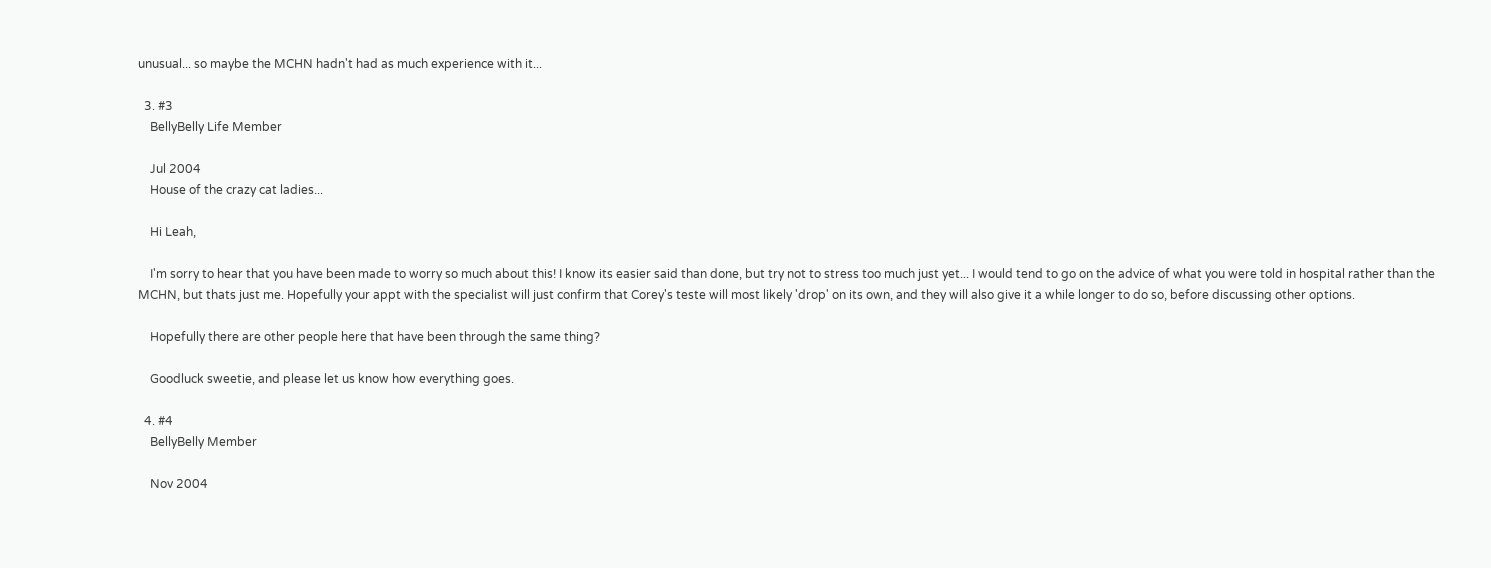unusual... so maybe the MCHN hadn't had as much experience with it...

  3. #3
    BellyBelly Life Member

    Jul 2004
    House of the crazy cat ladies...

    Hi Leah,

    I'm sorry to hear that you have been made to worry so much about this! I know its easier said than done, but try not to stress too much just yet... I would tend to go on the advice of what you were told in hospital rather than the MCHN, but thats just me. Hopefully your appt with the specialist will just confirm that Corey's teste will most likely 'drop' on its own, and they will also give it a while longer to do so, before discussing other options.

    Hopefully there are other people here that have been through the same thing?

    Goodluck sweetie, and please let us know how everything goes.

  4. #4
    BellyBelly Member

    Nov 2004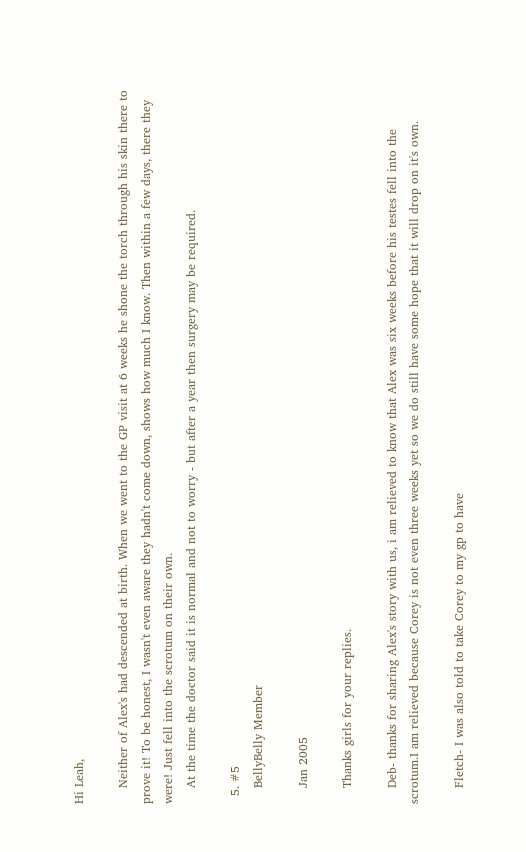Hi Leah,

    Neither of Alex's had descended at birth. When we went to the GP visit at 6 weeks he shone the torch through his skin there to prove it! To be honest, I wasn't even aware they hadn't come down, shows how much I know. Then within a few days, there they were! Just fell into the scrotum on their own.
    At the time the doctor said it is normal and not to worry - but after a year then surgery may be required.

  5. #5
    BellyBelly Member

    Jan 2005

    Thanks girls for your replies.

    Deb- thanks for sharing Alex's story with us, i am relieved to know that Alex was six weeks before his testes fell into the scrotum.I am relieved because Corey is not even three weeks yet so we do still have some hope that it will drop on it's own.

    Fletch- I was also told to take Corey to my gp to have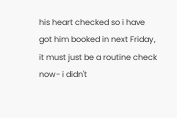his heart checked so i have got him booked in next Friday, it must just be a routine check now- i didn't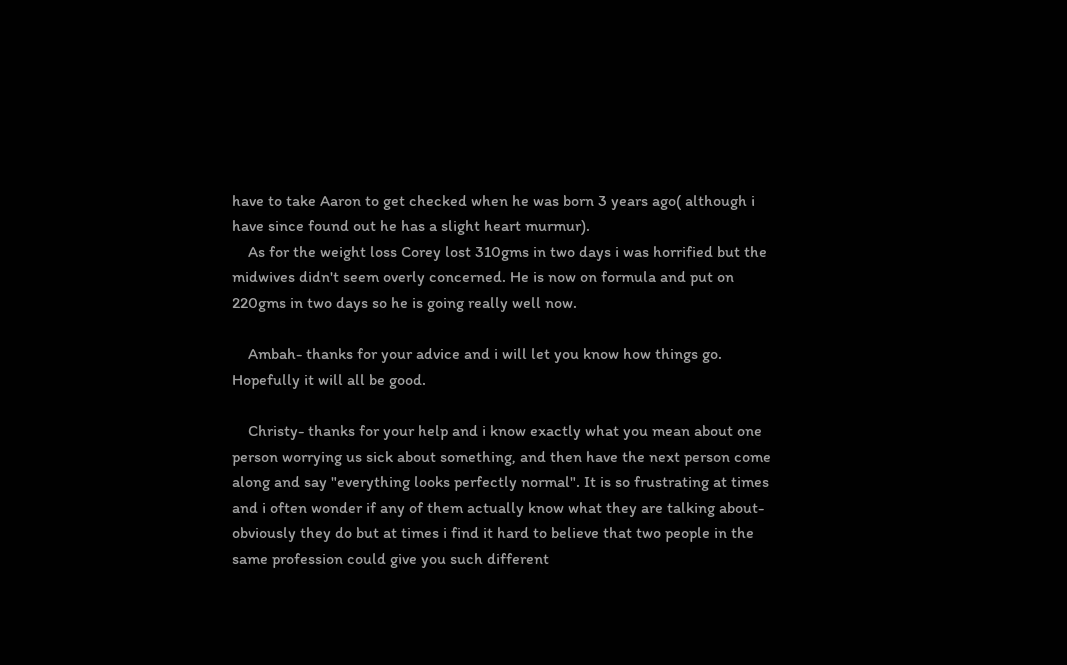have to take Aaron to get checked when he was born 3 years ago( although i have since found out he has a slight heart murmur).
    As for the weight loss Corey lost 310gms in two days i was horrified but the midwives didn't seem overly concerned. He is now on formula and put on 220gms in two days so he is going really well now.

    Ambah- thanks for your advice and i will let you know how things go. Hopefully it will all be good.

    Christy- thanks for your help and i know exactly what you mean about one person worrying us sick about something, and then have the next person come along and say "everything looks perfectly normal". It is so frustrating at times and i often wonder if any of them actually know what they are talking about- obviously they do but at times i find it hard to believe that two people in the same profession could give you such different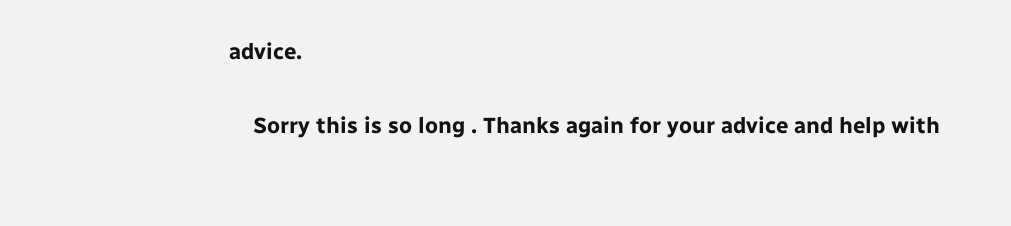advice.

    Sorry this is so long . Thanks again for your advice and help with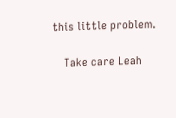this little problem.

    Take care Leah